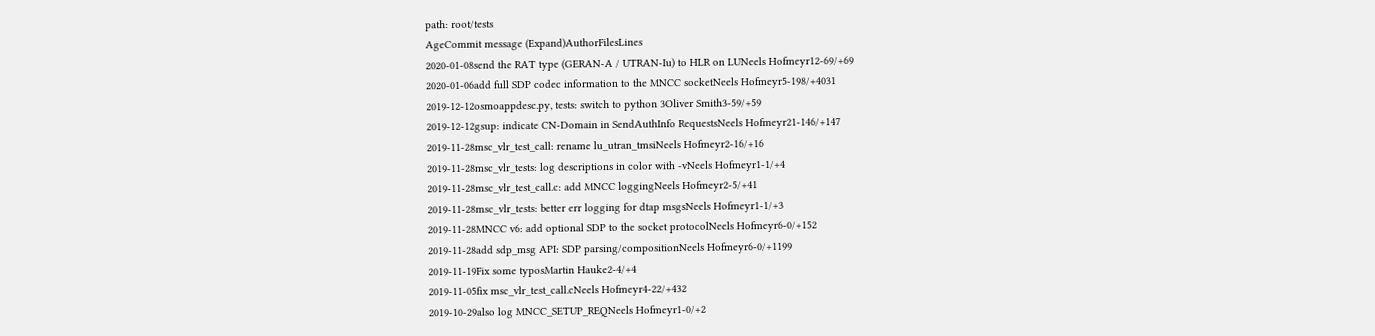path: root/tests
AgeCommit message (Expand)AuthorFilesLines
2020-01-08send the RAT type (GERAN-A / UTRAN-Iu) to HLR on LUNeels Hofmeyr12-69/+69
2020-01-06add full SDP codec information to the MNCC socketNeels Hofmeyr5-198/+4031
2019-12-12osmoappdesc.py, tests: switch to python 3Oliver Smith3-59/+59
2019-12-12gsup: indicate CN-Domain in SendAuthInfo RequestsNeels Hofmeyr21-146/+147
2019-11-28msc_vlr_test_call: rename lu_utran_tmsiNeels Hofmeyr2-16/+16
2019-11-28msc_vlr_tests: log descriptions in color with -vNeels Hofmeyr1-1/+4
2019-11-28msc_vlr_test_call.c: add MNCC loggingNeels Hofmeyr2-5/+41
2019-11-28msc_vlr_tests: better err logging for dtap msgsNeels Hofmeyr1-1/+3
2019-11-28MNCC v6: add optional SDP to the socket protocolNeels Hofmeyr6-0/+152
2019-11-28add sdp_msg API: SDP parsing/compositionNeels Hofmeyr6-0/+1199
2019-11-19Fix some typosMartin Hauke2-4/+4
2019-11-05fix msc_vlr_test_call.cNeels Hofmeyr4-22/+432
2019-10-29also log MNCC_SETUP_REQNeels Hofmeyr1-0/+2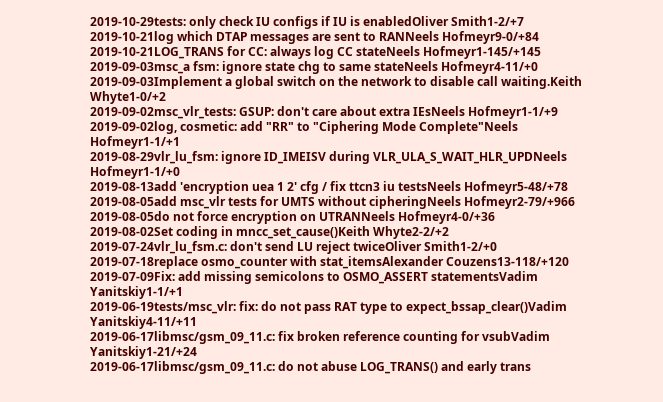2019-10-29tests: only check IU configs if IU is enabledOliver Smith1-2/+7
2019-10-21log which DTAP messages are sent to RANNeels Hofmeyr9-0/+84
2019-10-21LOG_TRANS for CC: always log CC stateNeels Hofmeyr1-145/+145
2019-09-03msc_a fsm: ignore state chg to same stateNeels Hofmeyr4-11/+0
2019-09-03Implement a global switch on the network to disable call waiting.Keith Whyte1-0/+2
2019-09-02msc_vlr_tests: GSUP: don't care about extra IEsNeels Hofmeyr1-1/+9
2019-09-02log, cosmetic: add "RR" to "Ciphering Mode Complete"Neels Hofmeyr1-1/+1
2019-08-29vlr_lu_fsm: ignore ID_IMEISV during VLR_ULA_S_WAIT_HLR_UPDNeels Hofmeyr1-1/+0
2019-08-13add 'encryption uea 1 2' cfg / fix ttcn3 iu testsNeels Hofmeyr5-48/+78
2019-08-05add msc_vlr tests for UMTS without cipheringNeels Hofmeyr2-79/+966
2019-08-05do not force encryption on UTRANNeels Hofmeyr4-0/+36
2019-08-02Set coding in mncc_set_cause()Keith Whyte2-2/+2
2019-07-24vlr_lu_fsm.c: don't send LU reject twiceOliver Smith1-2/+0
2019-07-18replace osmo_counter with stat_itemsAlexander Couzens13-118/+120
2019-07-09Fix: add missing semicolons to OSMO_ASSERT statementsVadim Yanitskiy1-1/+1
2019-06-19tests/msc_vlr: fix: do not pass RAT type to expect_bssap_clear()Vadim Yanitskiy4-11/+11
2019-06-17libmsc/gsm_09_11.c: fix broken reference counting for vsubVadim Yanitskiy1-21/+24
2019-06-17libmsc/gsm_09_11.c: do not abuse LOG_TRANS() and early trans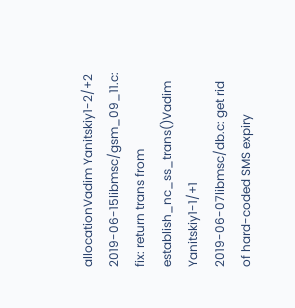allocationVadim Yanitskiy1-2/+2
2019-06-15libmsc/gsm_09_11.c: fix: return trans from establish_nc_ss_trans()Vadim Yanitskiy1-1/+1
2019-06-07libmsc/db.c: get rid of hard-coded SMS expiry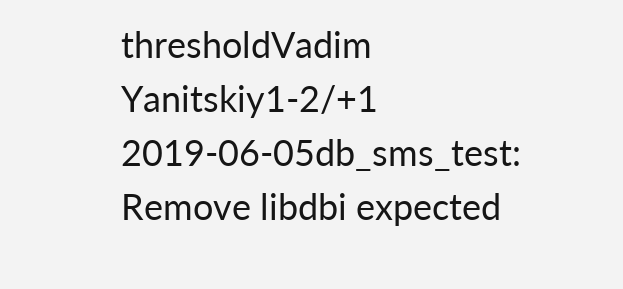thresholdVadim Yanitskiy1-2/+1
2019-06-05db_sms_test: Remove libdbi expected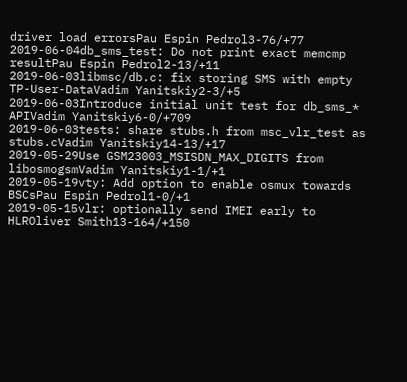driver load errorsPau Espin Pedrol3-76/+77
2019-06-04db_sms_test: Do not print exact memcmp resultPau Espin Pedrol2-13/+11
2019-06-03libmsc/db.c: fix storing SMS with empty TP-User-DataVadim Yanitskiy2-3/+5
2019-06-03Introduce initial unit test for db_sms_* APIVadim Yanitskiy6-0/+709
2019-06-03tests: share stubs.h from msc_vlr_test as stubs.cVadim Yanitskiy14-13/+17
2019-05-29Use GSM23003_MSISDN_MAX_DIGITS from libosmogsmVadim Yanitskiy1-1/+1
2019-05-19vty: Add option to enable osmux towards BSCsPau Espin Pedrol1-0/+1
2019-05-15vlr: optionally send IMEI early to HLROliver Smith13-164/+150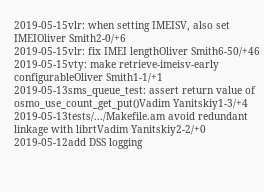2019-05-15vlr: when setting IMEISV, also set IMEIOliver Smith2-0/+6
2019-05-15vlr: fix IMEI lengthOliver Smith6-50/+46
2019-05-15vty: make retrieve-imeisv-early configurableOliver Smith1-1/+1
2019-05-13sms_queue_test: assert return value of osmo_use_count_get_put()Vadim Yanitskiy1-3/+4
2019-05-13tests/.../Makefile.am avoid redundant linkage with librtVadim Yanitskiy2-2/+0
2019-05-12add DSS logging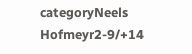categoryNeels Hofmeyr2-9/+14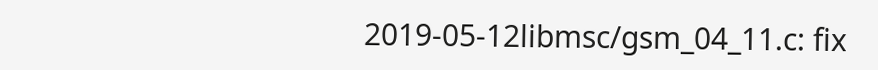2019-05-12libmsc/gsm_04_11.c: fix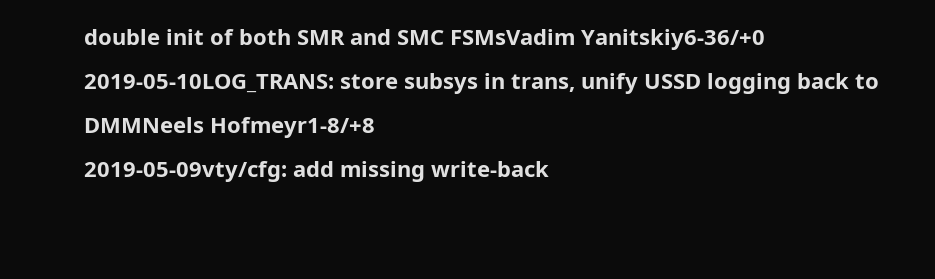double init of both SMR and SMC FSMsVadim Yanitskiy6-36/+0
2019-05-10LOG_TRANS: store subsys in trans, unify USSD logging back to DMMNeels Hofmeyr1-8/+8
2019-05-09vty/cfg: add missing write-back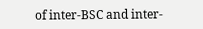of inter-BSC and inter-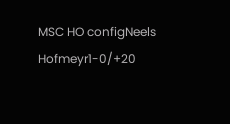MSC HO configNeels Hofmeyr1-0/+20